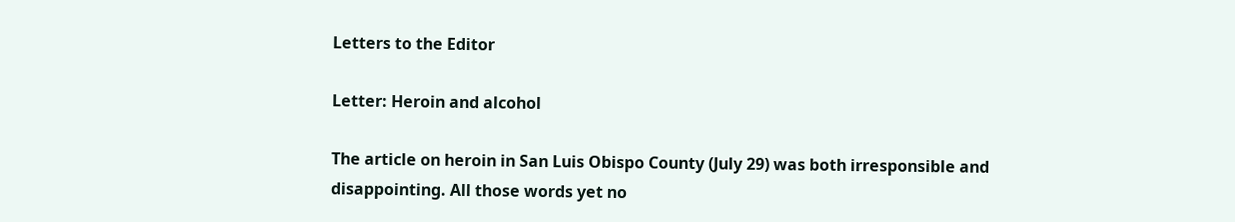Letters to the Editor

Letter: Heroin and alcohol

The article on heroin in San Luis Obispo County (July 29) was both irresponsible and disappointing. All those words yet no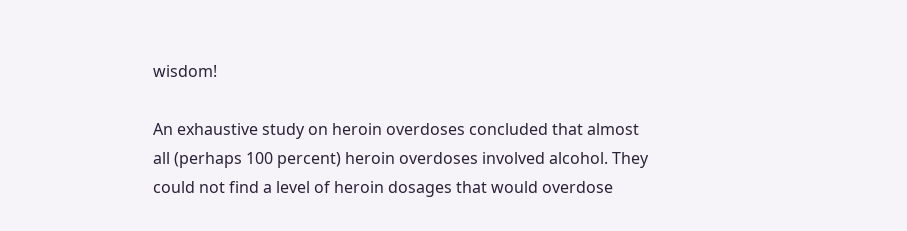wisdom!

An exhaustive study on heroin overdoses concluded that almost all (perhaps 100 percent) heroin overdoses involved alcohol. They could not find a level of heroin dosages that would overdose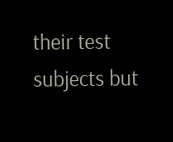their test subjects but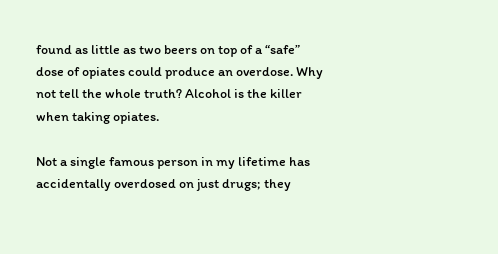found as little as two beers on top of a “safe” dose of opiates could produce an overdose. Why not tell the whole truth? Alcohol is the killer when taking opiates.

Not a single famous person in my lifetime has accidentally overdosed on just drugs; they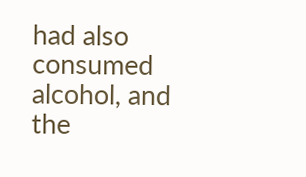had also consumed alcohol, and the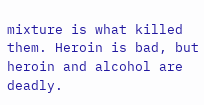mixture is what killed them. Heroin is bad, but heroin and alcohol are deadly.